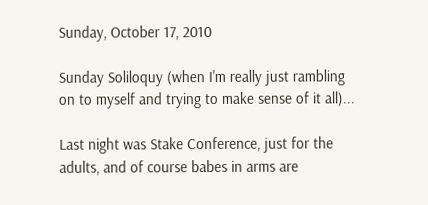Sunday, October 17, 2010

Sunday Soliloquy (when I'm really just rambling on to myself and trying to make sense of it all)...

Last night was Stake Conference, just for the adults, and of course babes in arms are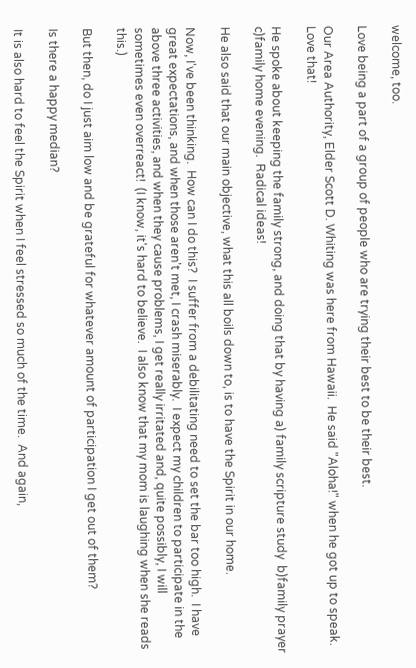welcome, too.

Love being a part of a group of people who are trying their best to be their best.

Our Area Authority, Elder Scott D. Whiting was here from Hawaii.  He said "Aloha!" when he got up to speak.  Love that!

He spoke about keeping the family strong, and doing that by having a) family scripture study  b)family prayer  c)family home evening.  Radical ideas!

He also said that our main objective, what this all boils down to, is to have the Spirit in our home.

Now, I've been thinking.  How can I do this?  I suffer from a debilitating need to set the bar too high.  I have great expectations, and when those aren't met, I crash miserably.  I expect my children to participate in the above three activities, and when they cause problems, I get really irritated and, quite possibly, I will sometimes even overreact!  (I know, it's hard to believe.  I also know that my mom is laughing when she reads this.)

But then, do I just aim low and be grateful for whatever amount of participation I get out of them?

Is there a happy median?

It is also hard to feel the Spirit when I feel stressed so much of the time.  And again,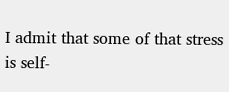I admit that some of that stress is self-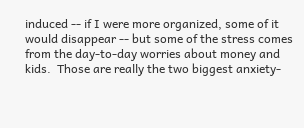induced -- if I were more organized, some of it would disappear -- but some of the stress comes from the day-to-day worries about money and kids.  Those are really the two biggest anxiety-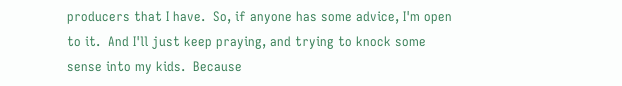producers that I have.  So, if anyone has some advice, I'm open to it.  And I'll just keep praying, and trying to knock some sense into my kids.  Because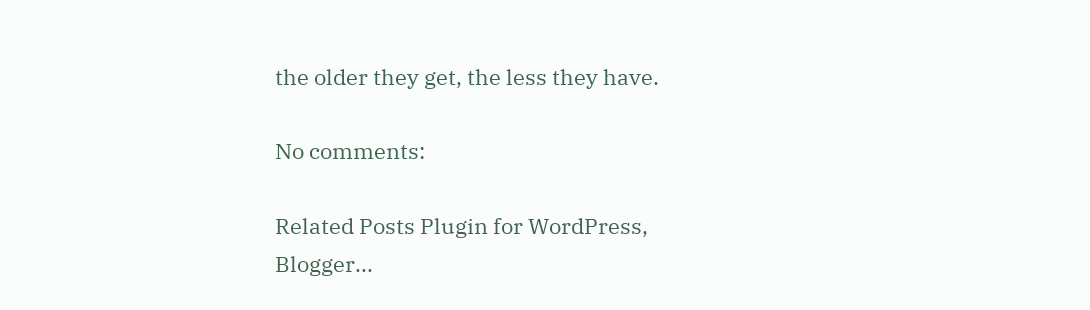the older they get, the less they have.

No comments:

Related Posts Plugin for WordPress, Blogger...